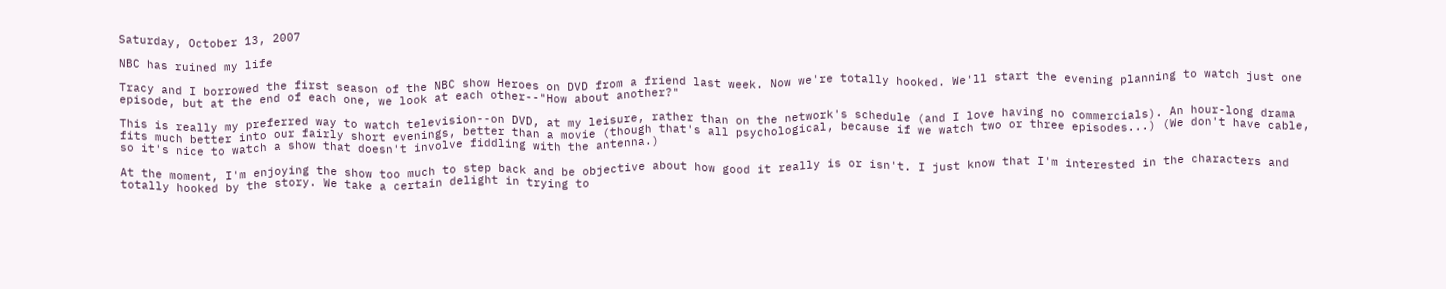Saturday, October 13, 2007

NBC has ruined my life

Tracy and I borrowed the first season of the NBC show Heroes on DVD from a friend last week. Now we're totally hooked. We'll start the evening planning to watch just one episode, but at the end of each one, we look at each other--"How about another?"

This is really my preferred way to watch television--on DVD, at my leisure, rather than on the network's schedule (and I love having no commercials). An hour-long drama fits much better into our fairly short evenings, better than a movie (though that's all psychological, because if we watch two or three episodes...) (We don't have cable, so it's nice to watch a show that doesn't involve fiddling with the antenna.)

At the moment, I'm enjoying the show too much to step back and be objective about how good it really is or isn't. I just know that I'm interested in the characters and totally hooked by the story. We take a certain delight in trying to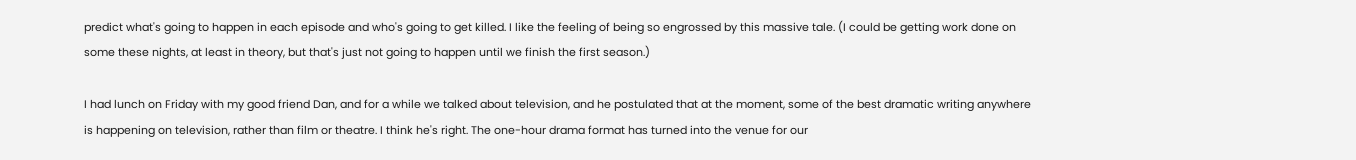predict what's going to happen in each episode and who's going to get killed. I like the feeling of being so engrossed by this massive tale. (I could be getting work done on some these nights, at least in theory, but that's just not going to happen until we finish the first season.)

I had lunch on Friday with my good friend Dan, and for a while we talked about television, and he postulated that at the moment, some of the best dramatic writing anywhere is happening on television, rather than film or theatre. I think he's right. The one-hour drama format has turned into the venue for our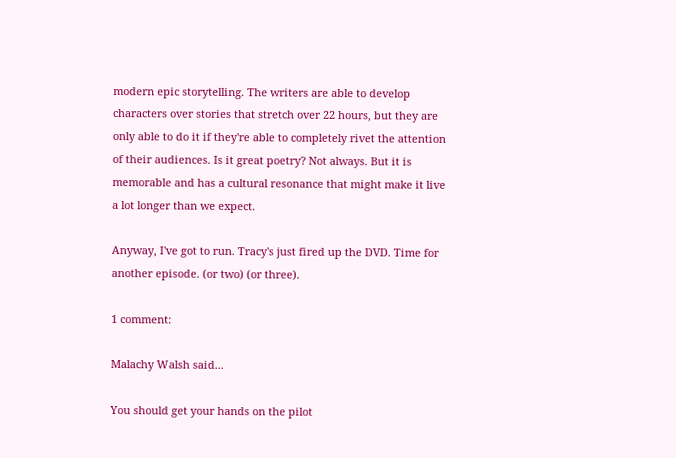modern epic storytelling. The writers are able to develop characters over stories that stretch over 22 hours, but they are only able to do it if they're able to completely rivet the attention of their audiences. Is it great poetry? Not always. But it is memorable and has a cultural resonance that might make it live a lot longer than we expect.

Anyway, I've got to run. Tracy's just fired up the DVD. Time for another episode. (or two) (or three).

1 comment:

Malachy Walsh said...

You should get your hands on the pilot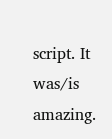script. It was/is amazing.